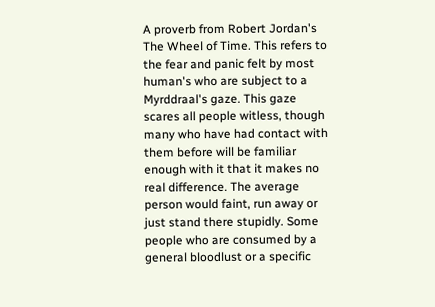A proverb from Robert Jordan's The Wheel of Time. This refers to the fear and panic felt by most human's who are subject to a Myrddraal's gaze. This gaze scares all people witless, though many who have had contact with them before will be familiar enough with it that it makes no real difference. The average person would faint, run away or just stand there stupidly. Some people who are consumed by a general bloodlust or a specific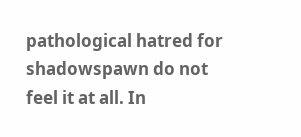pathological hatred for shadowspawn do not feel it at all. In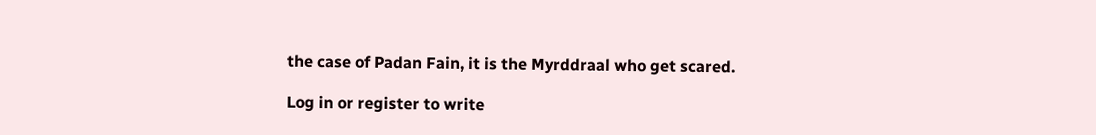the case of Padan Fain, it is the Myrddraal who get scared.

Log in or register to write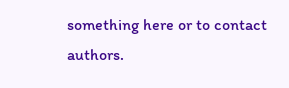something here or to contact authors.